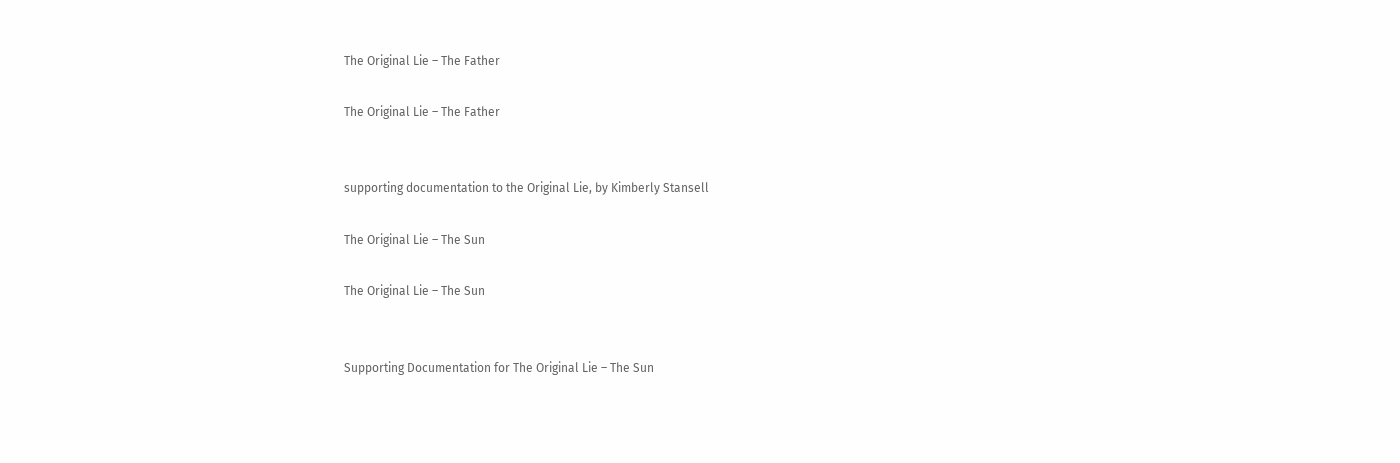The Original Lie – The Father

The Original Lie – The Father


supporting documentation to the Original Lie, by Kimberly Stansell

The Original Lie – The Sun

The Original Lie – The Sun


Supporting Documentation for The Original Lie – The Sun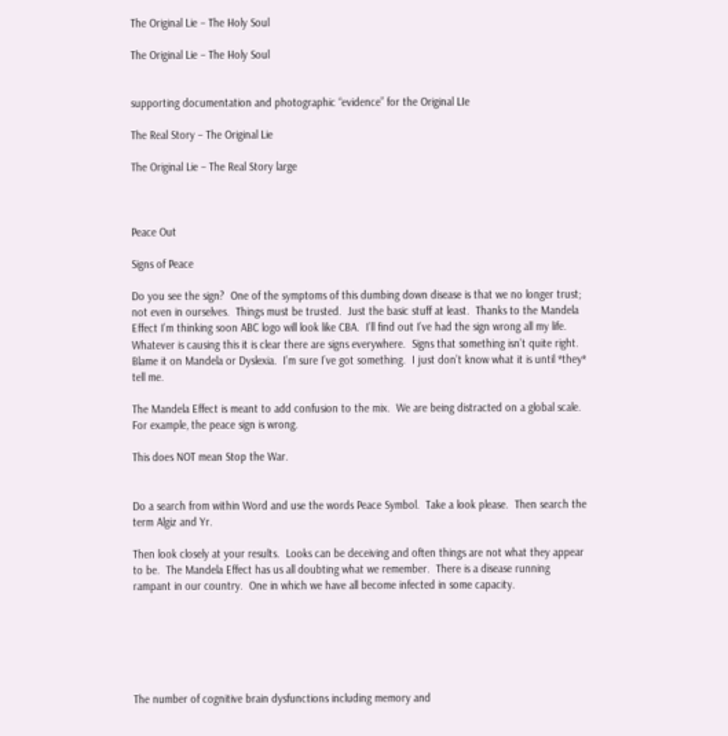The Original Lie – The Holy Soul

The Original Lie – The Holy Soul


supporting documentation and photographic “evidence” for the Original LIe

The Real Story – The Original Lie

The Original Lie – The Real Story large



Peace Out

Signs of Peace

Do you see the sign?  One of the symptoms of this dumbing down disease is that we no longer trust; not even in ourselves.  Things must be trusted.  Just the basic stuff at least.  Thanks to the Mandela Effect I’m thinking soon ABC logo will look like CBA.  I’ll find out I’ve had the sign wrong all my life.  Whatever is causing this it is clear there are signs everywhere.  Signs that something isn’t quite right. Blame it on Mandela or Dyslexia.  I’m sure I’ve got something.  I just don’t know what it is until *they* tell me.

The Mandela Effect is meant to add confusion to the mix.  We are being distracted on a global scale.  For example, the peace sign is wrong.

This does NOT mean Stop the War.


Do a search from within Word and use the words Peace Symbol.  Take a look please.  Then search the term Algiz and Yr.

Then look closely at your results.  Looks can be deceiving and often things are not what they appear to be.  The Mandela Effect has us all doubting what we remember.  There is a disease running rampant in our country.  One in which we have all become infected in some capacity.






The number of cognitive brain dysfunctions including memory and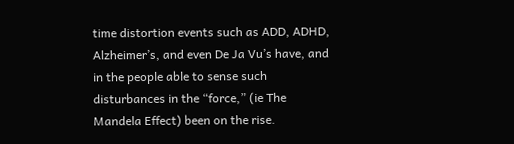time distortion events such as ADD, ADHD, Alzheimer’s, and even De Ja Vu’s have, and in the people able to sense such disturbances in the “force,” (ie The Mandela Effect) been on the rise.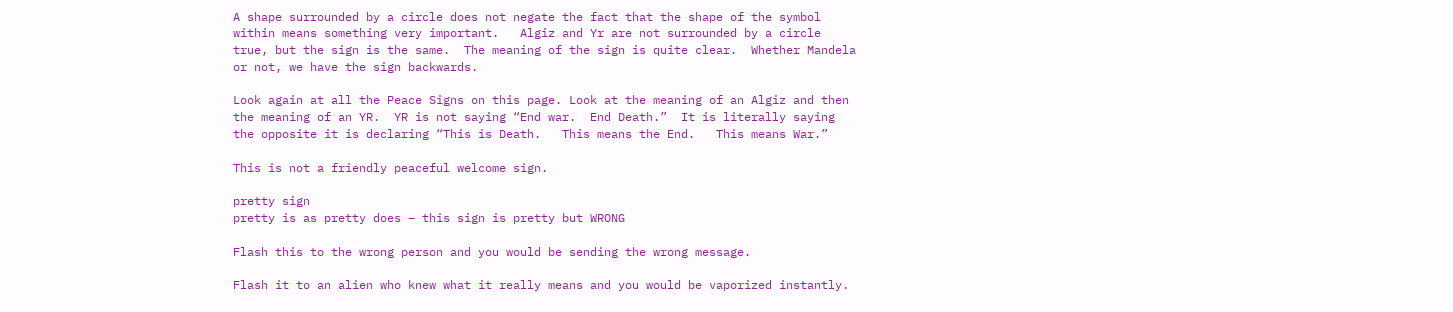A shape surrounded by a circle does not negate the fact that the shape of the symbol within means something very important.   Algiz and Yr are not surrounded by a circle true, but the sign is the same.  The meaning of the sign is quite clear.  Whether Mandela or not, we have the sign backwards.

Look again at all the Peace Signs on this page. Look at the meaning of an Algiz and then the meaning of an YR.  YR is not saying “End war.  End Death.”  It is literally saying the opposite it is declaring “This is Death.   This means the End.   This means War.”

This is not a friendly peaceful welcome sign.

pretty sign
pretty is as pretty does – this sign is pretty but WRONG

Flash this to the wrong person and you would be sending the wrong message.

Flash it to an alien who knew what it really means and you would be vaporized instantly.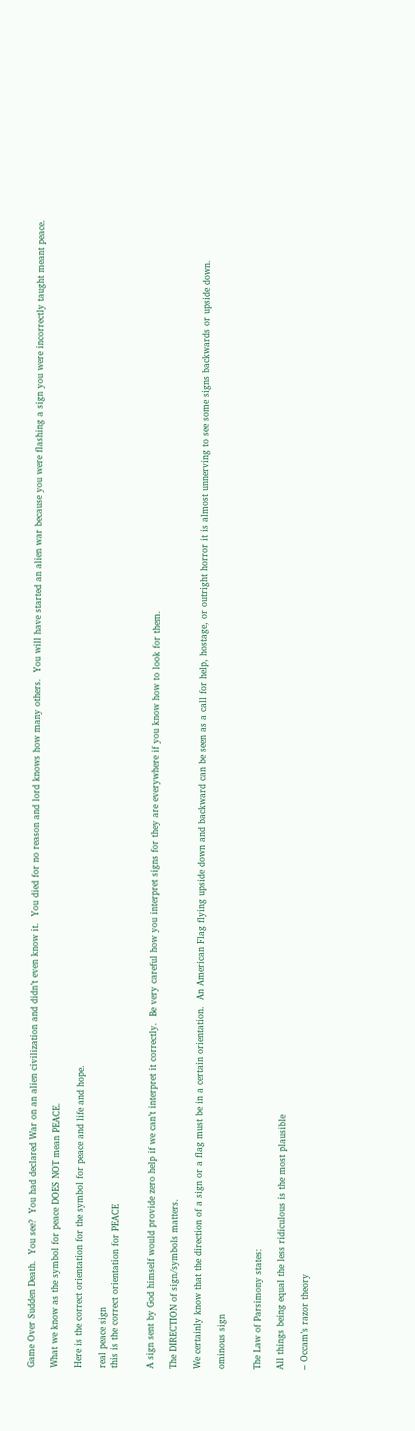Game Over Sudden Death.  You see?  You had declared War on an alien civilization and didn’t even know it.  You died for no reason and lord knows how many others.  You will have started an alien war because you were flashing a sign you were incorrectly taught meant peace.

What we know as the symbol for peace DOES NOT mean PEACE.

Here is the correct orientation for the symbol for peace and life and hope.

real peace sign
this is the correct orientation for PEACE


A sign sent by God himself would provide zero help if we can’t interpret it correctly.  Be very careful how you interpret signs for they are everywhere if you know how to look for them.

The DIRECTION of sign/symbols matters.

We certainly know that the direction of a sign or a flag must be in a certain orientation.  An American Flag flying upside down and backward can be seen as a call for help, hostage, or outright horror it is almost unnerving to see some signs backwards or upside down.

ominous sign


The Law of Parsimony states:

All things being equal the less ridiculous is the most plausible

– Occam’s razor theory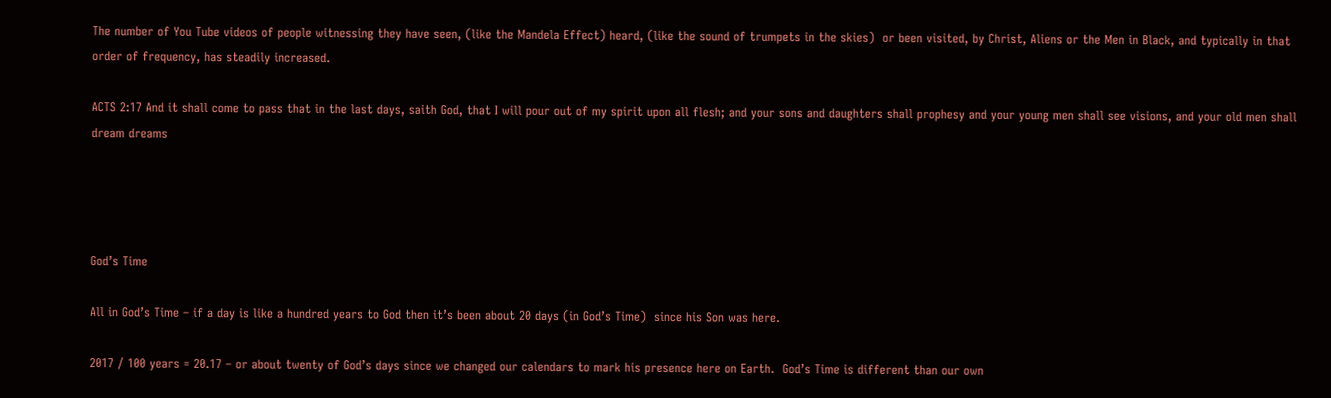The number of You Tube videos of people witnessing they have seen, (like the Mandela Effect) heard, (like the sound of trumpets in the skies)  or been visited, by Christ, Aliens or the Men in Black, and typically in that order of frequency, has steadily increased.

ACTS 2:17 And it shall come to pass that in the last days, saith God, that I will pour out of my spirit upon all flesh; and your sons and daughters shall prophesy and your young men shall see visions, and your old men shall dream dreams




God’s Time

All in God’s Time – if a day is like a hundred years to God then it’s been about 20 days (in God’s Time)  since his Son was here.

2017 / 100 years = 20.17 – or about twenty of God’s days since we changed our calendars to mark his presence here on Earth.  God’s Time is different than our own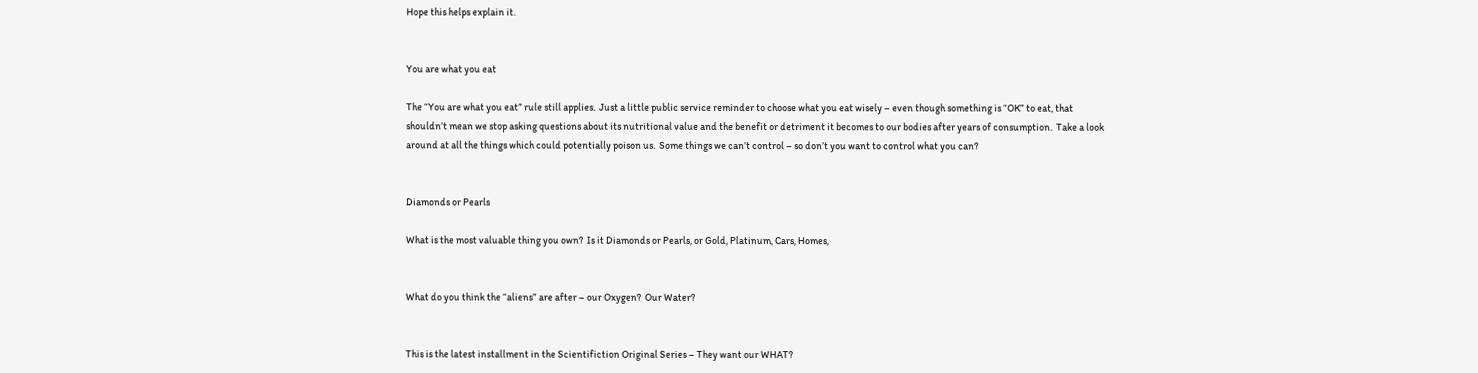Hope this helps explain it.


You are what you eat

The “You are what you eat” rule still applies.  Just a little public service reminder to choose what you eat wisely – even though something is “OK” to eat, that shouldn’t mean we stop asking questions about its nutritional value and the benefit or detriment it becomes to our bodies after years of consumption.  Take a look around at all the things which could potentially poison us.  Some things we can’t control – so don’t you want to control what you can?


Diamonds or Pearls

What is the most valuable thing you own?  Is it Diamonds or Pearls, or Gold, Platinum, Cars, Homes,


What do you think the “aliens” are after – our Oxygen?  Our Water?


This is the latest installment in the Scientifiction Original Series – They want our WHAT?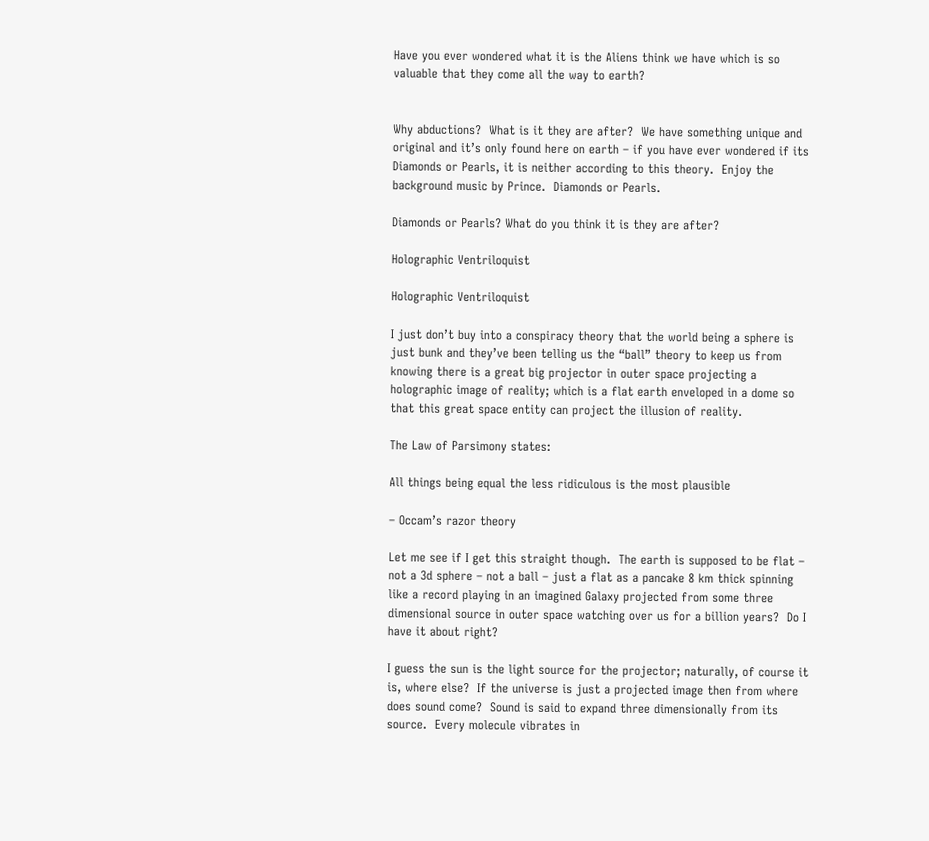Have you ever wondered what it is the Aliens think we have which is so valuable that they come all the way to earth?


Why abductions?  What is it they are after?  We have something unique and original and it’s only found here on earth – if you have ever wondered if its Diamonds or Pearls, it is neither according to this theory.  Enjoy the background music by Prince.  Diamonds or Pearls.

Diamonds or Pearls? What do you think it is they are after?

Holographic Ventriloquist

Holographic Ventriloquist

I just don’t buy into a conspiracy theory that the world being a sphere is just bunk and they’ve been telling us the “ball” theory to keep us from knowing there is a great big projector in outer space projecting a holographic image of reality; which is a flat earth enveloped in a dome so that this great space entity can project the illusion of reality.

The Law of Parsimony states:

All things being equal the less ridiculous is the most plausible

– Occam’s razor theory

Let me see if I get this straight though.  The earth is supposed to be flat – not a 3d sphere – not a ball – just a flat as a pancake 8 km thick spinning like a record playing in an imagined Galaxy projected from some three dimensional source in outer space watching over us for a billion years?  Do I have it about right?

I guess the sun is the light source for the projector; naturally, of course it is, where else?  If the universe is just a projected image then from where does sound come?  Sound is said to expand three dimensionally from its source.  Every molecule vibrates in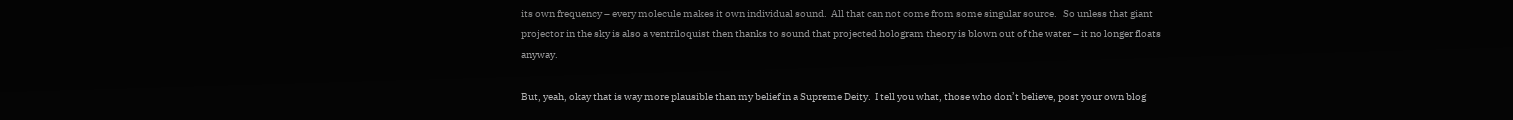its own frequency – every molecule makes it own individual sound.  All that can not come from some singular source.   So unless that giant projector in the sky is also a ventriloquist then thanks to sound that projected hologram theory is blown out of the water – it no longer floats anyway.

But, yeah, okay that is way more plausible than my belief in a Supreme Deity.  I tell you what, those who don’t believe, post your own blog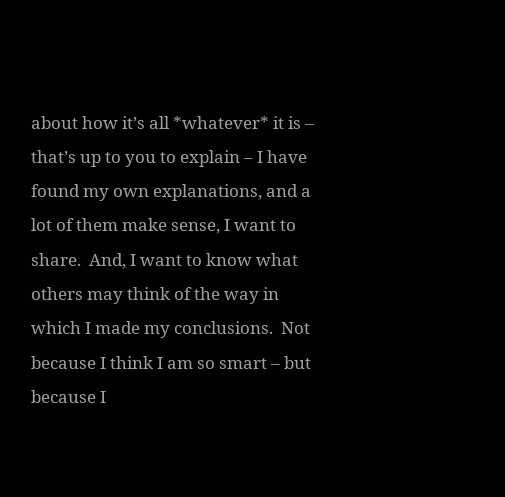about how it’s all *whatever* it is – that’s up to you to explain – I have found my own explanations, and a lot of them make sense, I want to share.  And, I want to know what others may think of the way in which I made my conclusions.  Not because I think I am so smart – but because I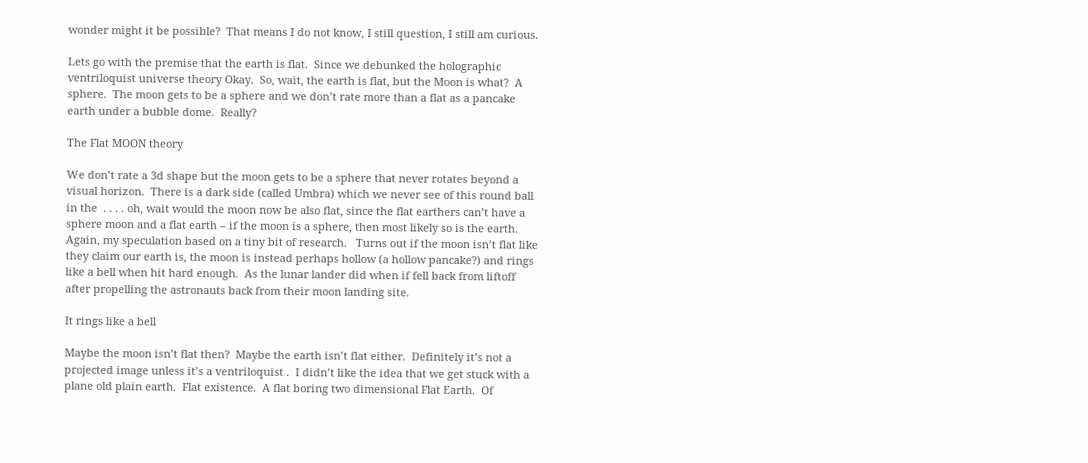wonder might it be possible?  That means I do not know, I still question, I still am curious.

Lets go with the premise that the earth is flat.  Since we debunked the holographic ventriloquist universe theory Okay.  So, wait, the earth is flat, but the Moon is what?  A sphere.  The moon gets to be a sphere and we don’t rate more than a flat as a pancake earth under a bubble dome.  Really?

The Flat MOON theory

We don’t rate a 3d shape but the moon gets to be a sphere that never rotates beyond a visual horizon.  There is a dark side (called Umbra) which we never see of this round ball in the  . . . . oh, wait would the moon now be also flat, since the flat earthers can’t have a sphere moon and a flat earth – if the moon is a sphere, then most likely so is the earth.  Again, my speculation based on a tiny bit of research.   Turns out if the moon isn’t flat like they claim our earth is, the moon is instead perhaps hollow (a hollow pancake?) and rings like a bell when hit hard enough.  As the lunar lander did when if fell back from liftoff after propelling the astronauts back from their moon landing site.

It rings like a bell

Maybe the moon isn’t flat then?  Maybe the earth isn’t flat either.  Definitely it’s not a projected image unless it’s a ventriloquist .  I didn’t like the idea that we get stuck with a plane old plain earth.  Flat existence.  A flat boring two dimensional Flat Earth.  Of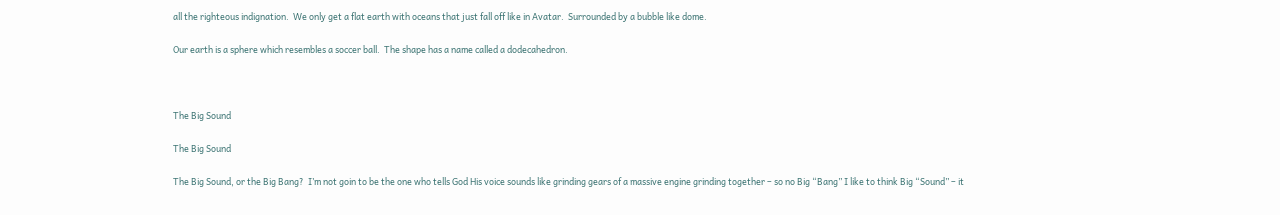all the righteous indignation.  We only get a flat earth with oceans that just fall off like in Avatar.  Surrounded by a bubble like dome.

Our earth is a sphere which resembles a soccer ball.  The shape has a name called a dodecahedron.



The Big Sound

The Big Sound

The Big Sound, or the Big Bang?  I’m not goin to be the one who tells God His voice sounds like grinding gears of a massive engine grinding together – so no Big “Bang” I like to think Big “Sound” – it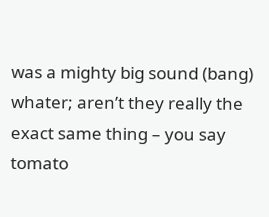was a mighty big sound (bang) whater; aren’t they really the exact same thing – you say tomato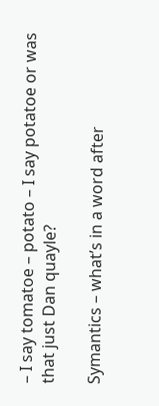– I say tomatoe – potato – I say potatoe or was that just Dan quayle?

Symantics – what’s in a word after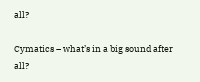all?

Cymatics – what’s in a big sound after all?